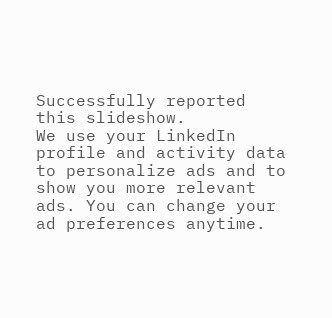Successfully reported this slideshow.
We use your LinkedIn profile and activity data to personalize ads and to show you more relevant ads. You can change your ad preferences anytime.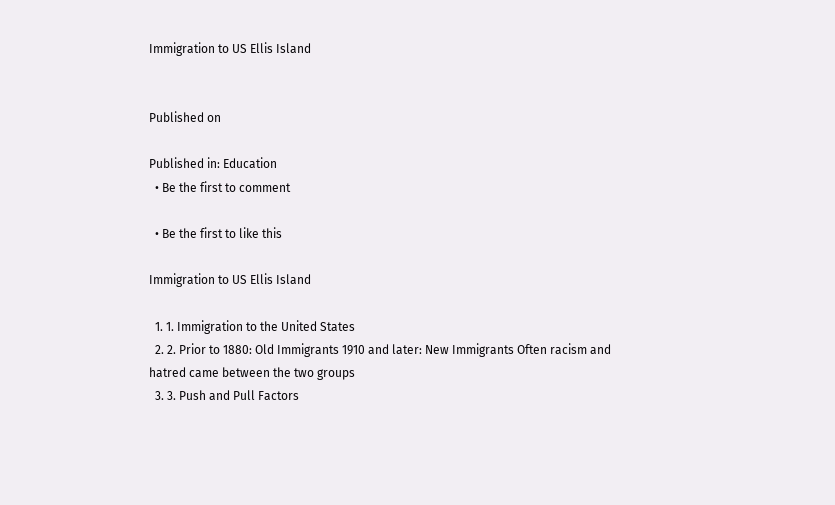Immigration to US Ellis Island


Published on

Published in: Education
  • Be the first to comment

  • Be the first to like this

Immigration to US Ellis Island

  1. 1. Immigration to the United States
  2. 2. Prior to 1880: Old Immigrants 1910 and later: New Immigrants Often racism and hatred came between the two groups
  3. 3. Push and Pull Factors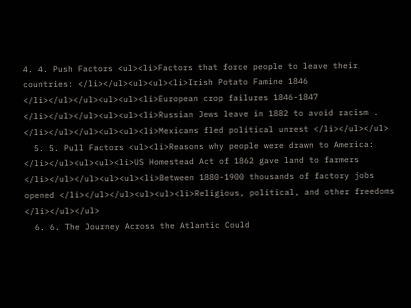4. 4. Push Factors <ul><li>Factors that force people to leave their countries: </li></ul><ul><ul><li>Irish Potato Famine 1846 </li></ul></ul><ul><ul><li>European crop failures 1846-1847 </li></ul></ul><ul><ul><li>Russian Jews leave in 1882 to avoid racism . </li></ul></ul><ul><ul><li>Mexicans fled political unrest </li></ul></ul>
  5. 5. Pull Factors <ul><li>Reasons why people were drawn to America: </li></ul><ul><ul><li>US Homestead Act of 1862 gave land to farmers </li></ul></ul><ul><ul><li>Between 1880-1900 thousands of factory jobs opened </li></ul></ul><ul><ul><li>Religious, political, and other freedoms </li></ul></ul>
  6. 6. The Journey Across the Atlantic Could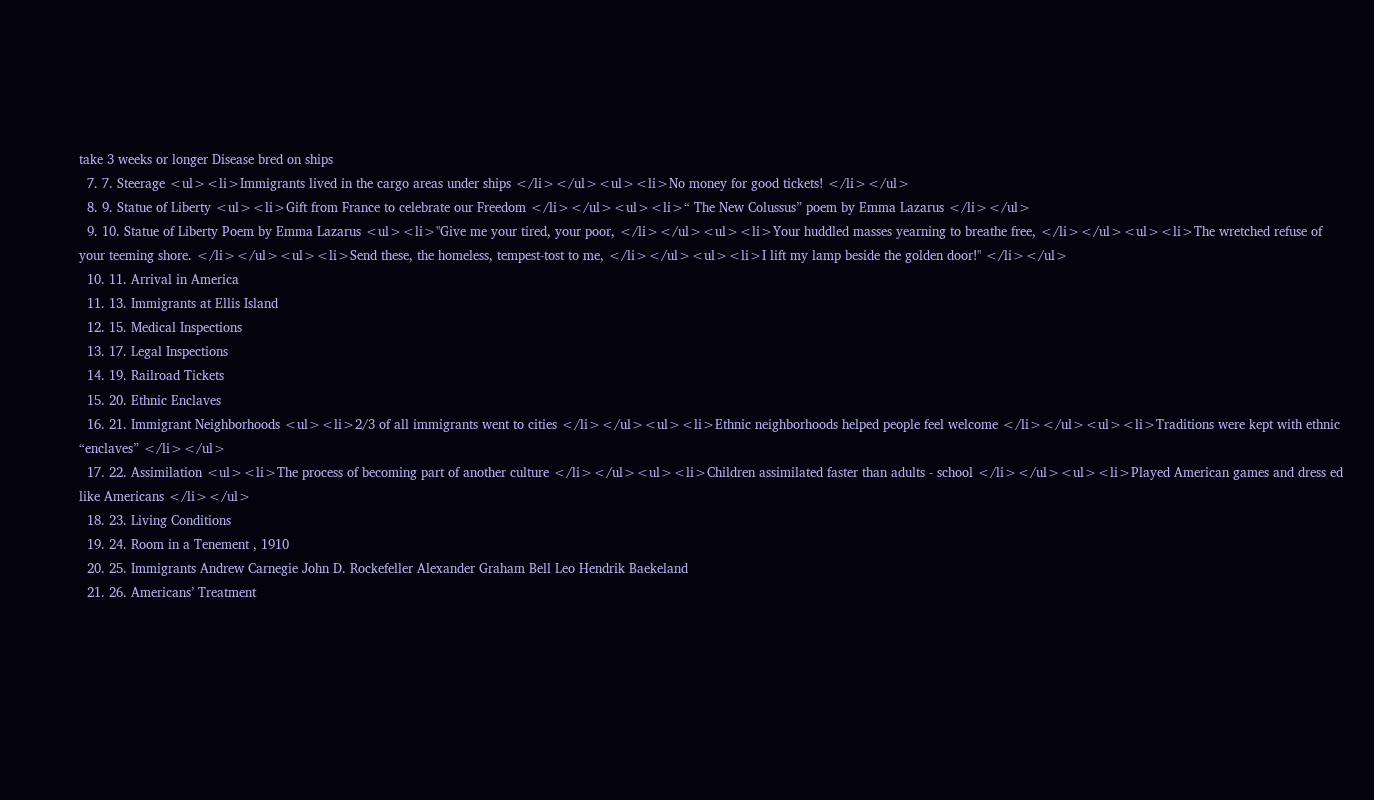take 3 weeks or longer Disease bred on ships
  7. 7. Steerage <ul><li>Immigrants lived in the cargo areas under ships </li></ul><ul><li>No money for good tickets! </li></ul>
  8. 9. Statue of Liberty <ul><li>Gift from France to celebrate our Freedom </li></ul><ul><li>“ The New Colussus” poem by Emma Lazarus </li></ul>
  9. 10. Statue of Liberty Poem by Emma Lazarus <ul><li>"Give me your tired, your poor, </li></ul><ul><li>Your huddled masses yearning to breathe free, </li></ul><ul><li>The wretched refuse of your teeming shore. </li></ul><ul><li>Send these, the homeless, tempest-tost to me, </li></ul><ul><li>I lift my lamp beside the golden door!" </li></ul>
  10. 11. Arrival in America
  11. 13. Immigrants at Ellis Island
  12. 15. Medical Inspections
  13. 17. Legal Inspections
  14. 19. Railroad Tickets
  15. 20. Ethnic Enclaves
  16. 21. Immigrant Neighborhoods <ul><li>2/3 of all immigrants went to cities </li></ul><ul><li>Ethnic neighborhoods helped people feel welcome </li></ul><ul><li>Traditions were kept with ethnic “enclaves” </li></ul>
  17. 22. Assimilation <ul><li>The process of becoming part of another culture </li></ul><ul><li>Children assimilated faster than adults - school </li></ul><ul><li>Played American games and dress ed like Americans </li></ul>
  18. 23. Living Conditions
  19. 24. Room in a Tenement , 1910
  20. 25. Immigrants Andrew Carnegie John D. Rockefeller Alexander Graham Bell Leo Hendrik Baekeland
  21. 26. Americans’ Treatment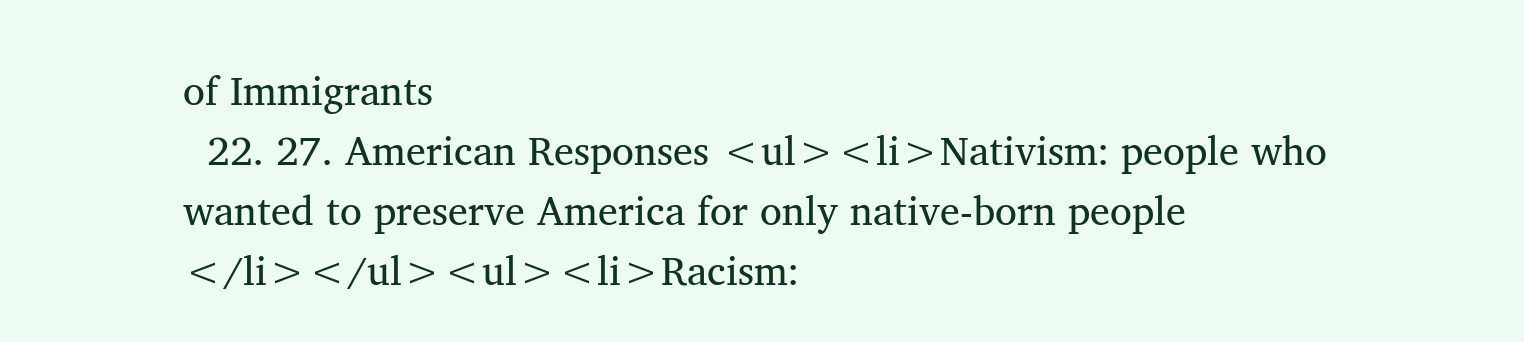of Immigrants
  22. 27. American Responses <ul><li>Nativism: people who wanted to preserve America for only native-born people </li></ul><ul><li>Racism: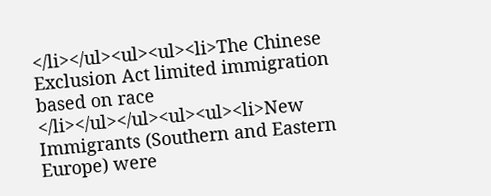</li></ul><ul><ul><li>The Chinese Exclusion Act limited immigration based on race </li></ul></ul><ul><ul><li>New Immigrants (Southern and Eastern Europe) were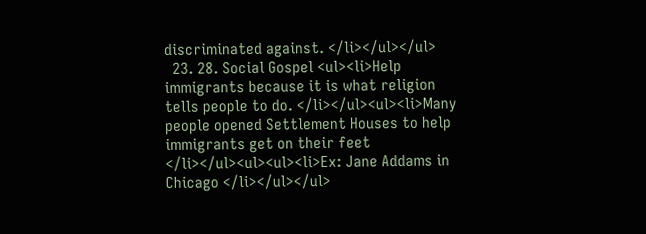discriminated against. </li></ul></ul>
  23. 28. Social Gospel <ul><li>Help immigrants because it is what religion tells people to do. </li></ul><ul><li>Many people opened Settlement Houses to help immigrants get on their feet </li></ul><ul><ul><li>Ex: Jane Addams in Chicago </li></ul></ul>